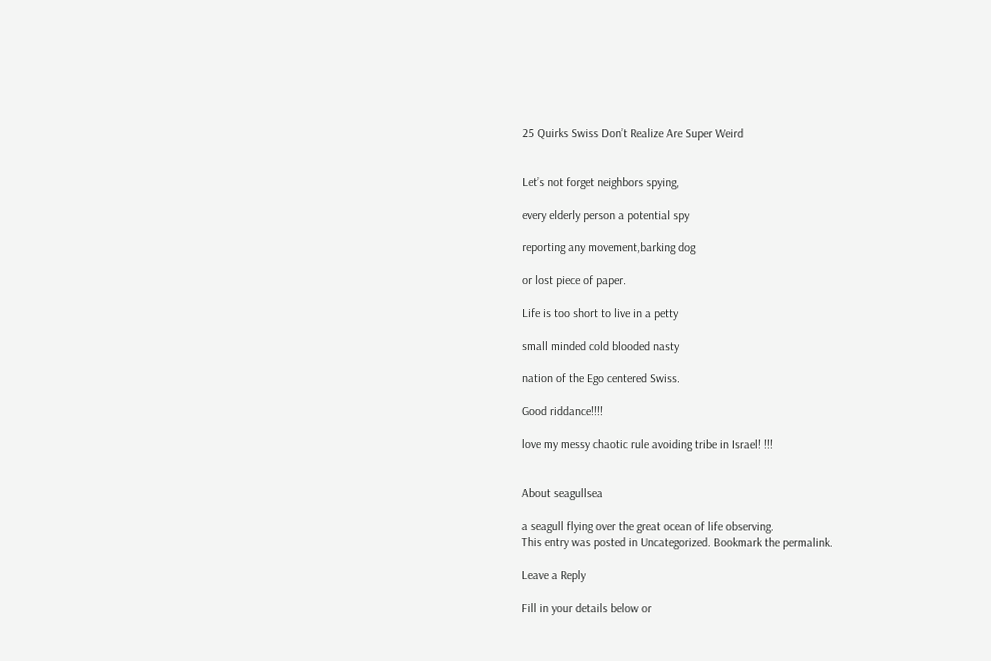25 Quirks Swiss Don’t Realize Are Super Weird


Let’s not forget neighbors spying,

every elderly person a potential spy

reporting any movement,barking dog

or lost piece of paper.

Life is too short to live in a petty

small minded cold blooded nasty

nation of the Ego centered Swiss.

Good riddance!!!!

love my messy chaotic rule avoiding tribe in Israel! !!!


About seagullsea

a seagull flying over the great ocean of life observing.
This entry was posted in Uncategorized. Bookmark the permalink.

Leave a Reply

Fill in your details below or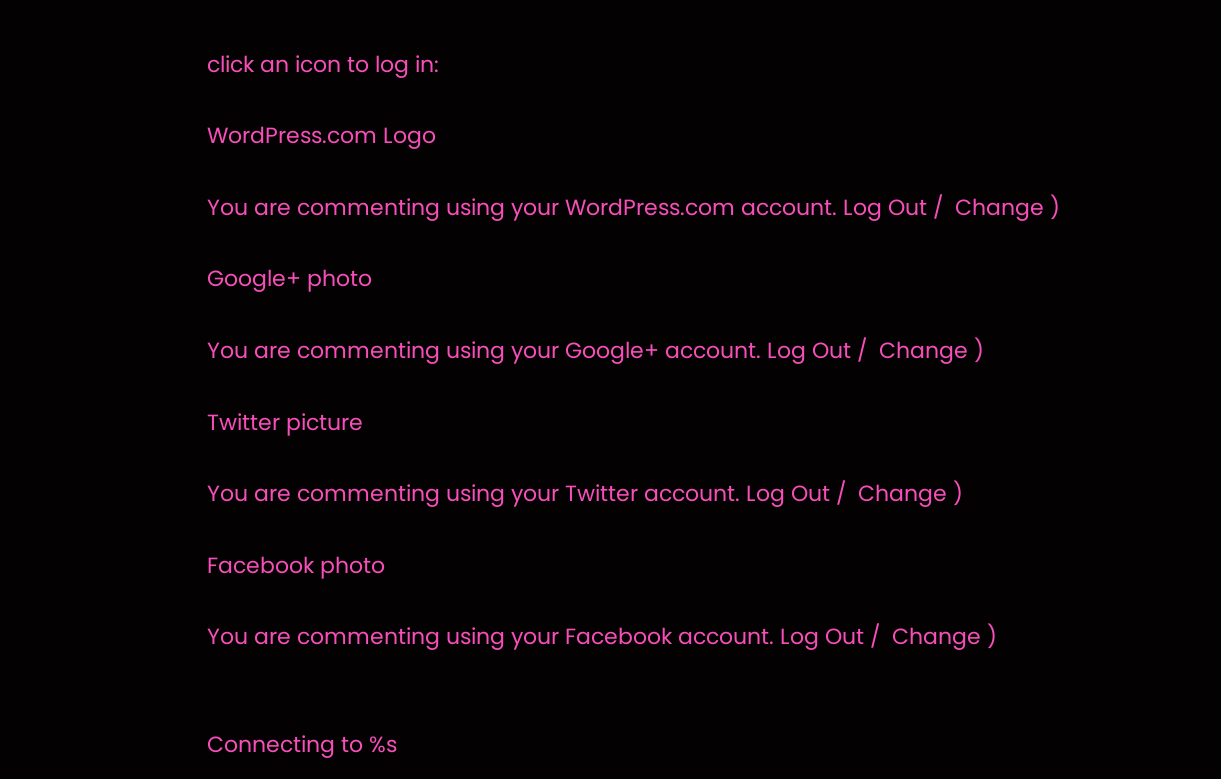click an icon to log in:

WordPress.com Logo

You are commenting using your WordPress.com account. Log Out /  Change )

Google+ photo

You are commenting using your Google+ account. Log Out /  Change )

Twitter picture

You are commenting using your Twitter account. Log Out /  Change )

Facebook photo

You are commenting using your Facebook account. Log Out /  Change )


Connecting to %s